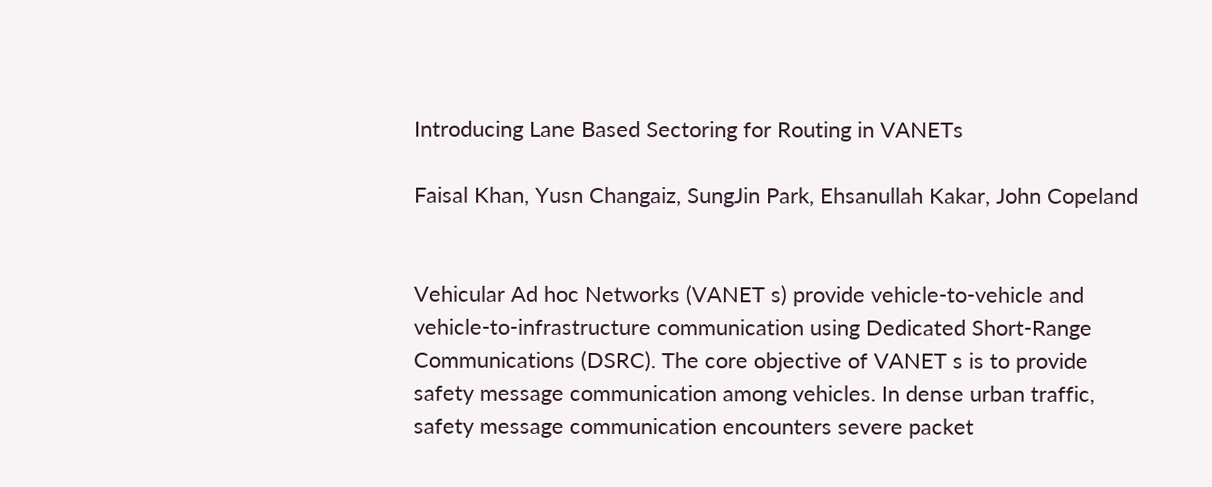Introducing Lane Based Sectoring for Routing in VANETs

Faisal Khan, Yusn Changaiz, SungJin Park, Ehsanullah Kakar, John Copeland


Vehicular Ad hoc Networks (VANET s) provide vehicle-to-vehicle and vehicle-to-infrastructure communication using Dedicated Short-Range Communications (DSRC). The core objective of VANET s is to provide safety message communication among vehicles. In dense urban traffic, safety message communication encounters severe packet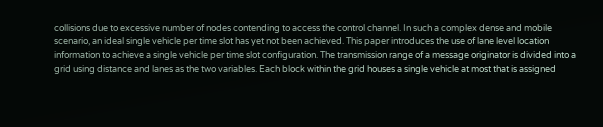collisions due to excessive number of nodes contending to access the control channel. In such a complex dense and mobile scenario, an ideal single vehicle per time slot has yet not been achieved. This paper introduces the use of lane level location information to achieve a single vehicle per time slot configuration. The transmission range of a message originator is divided into a grid using distance and lanes as the two variables. Each block within the grid houses a single vehicle at most that is assigned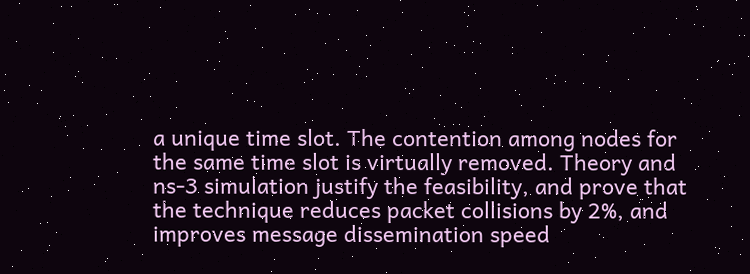a unique time slot. The contention among nodes for the same time slot is virtually removed. Theory and ns-3 simulation justify the feasibility, and prove that the technique reduces packet collisions by 2%, and improves message dissemination speed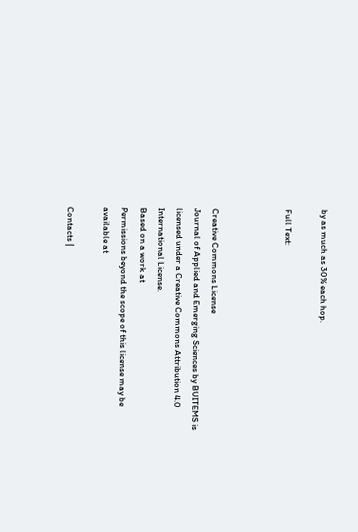by as much as 30% each hop.

Full Text:



Creative Commons License
Journal of Applied and Emerging Sciences by BUITEMS is licensed under a Creative Commons Attribution 4.0 International License.
Based on a work at
Permissions beyond the scope of this license may be available at

Contacts |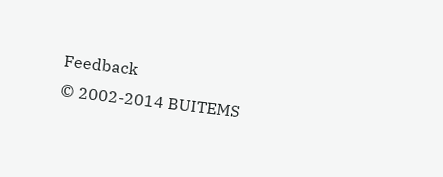Feedback
© 2002-2014 BUITEMS